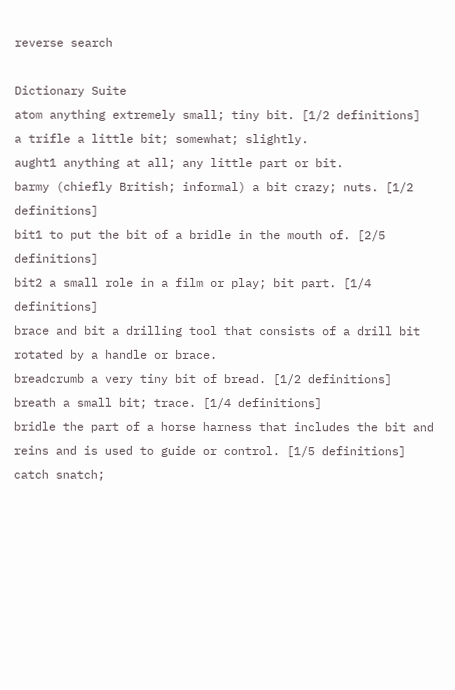reverse search

Dictionary Suite
atom anything extremely small; tiny bit. [1/2 definitions]
a trifle a little bit; somewhat; slightly.
aught1 anything at all; any little part or bit.
barmy (chiefly British; informal) a bit crazy; nuts. [1/2 definitions]
bit1 to put the bit of a bridle in the mouth of. [2/5 definitions]
bit2 a small role in a film or play; bit part. [1/4 definitions]
brace and bit a drilling tool that consists of a drill bit rotated by a handle or brace.
breadcrumb a very tiny bit of bread. [1/2 definitions]
breath a small bit; trace. [1/4 definitions]
bridle the part of a horse harness that includes the bit and reins and is used to guide or control. [1/5 definitions]
catch snatch;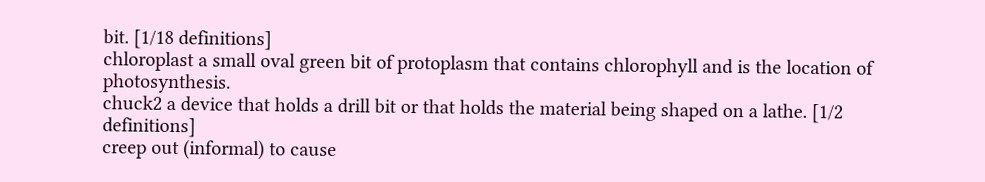bit. [1/18 definitions]
chloroplast a small oval green bit of protoplasm that contains chlorophyll and is the location of photosynthesis.
chuck2 a device that holds a drill bit or that holds the material being shaped on a lathe. [1/2 definitions]
creep out (informal) to cause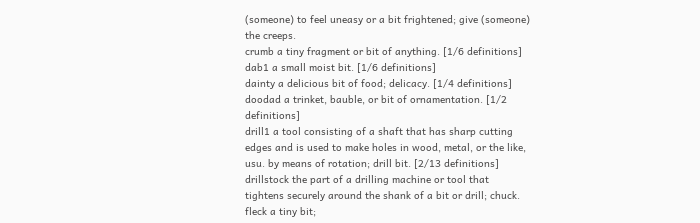(someone) to feel uneasy or a bit frightened; give (someone) the creeps.
crumb a tiny fragment or bit of anything. [1/6 definitions]
dab1 a small moist bit. [1/6 definitions]
dainty a delicious bit of food; delicacy. [1/4 definitions]
doodad a trinket, bauble, or bit of ornamentation. [1/2 definitions]
drill1 a tool consisting of a shaft that has sharp cutting edges and is used to make holes in wood, metal, or the like, usu. by means of rotation; drill bit. [2/13 definitions]
drillstock the part of a drilling machine or tool that tightens securely around the shank of a bit or drill; chuck.
fleck a tiny bit;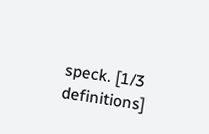speck. [1/3 definitions]